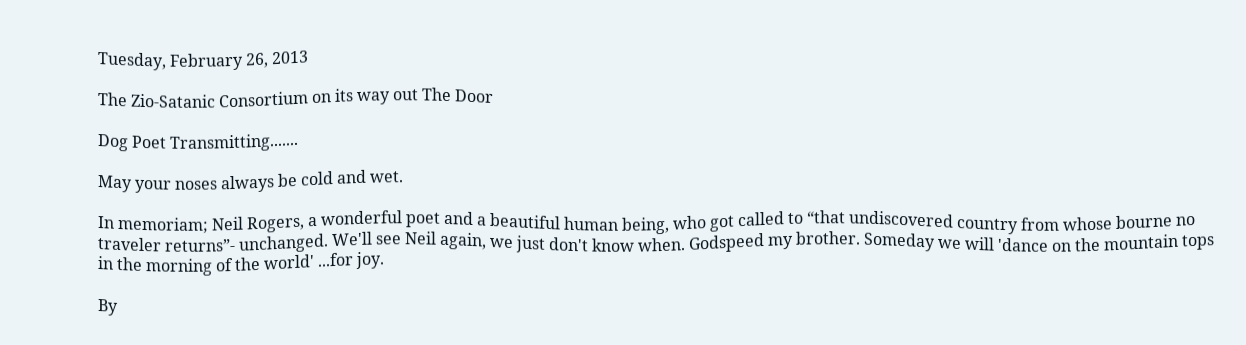Tuesday, February 26, 2013

The Zio-Satanic Consortium on its way out The Door

Dog Poet Transmitting.......

May your noses always be cold and wet.

In memoriam; Neil Rogers, a wonderful poet and a beautiful human being, who got called to “that undiscovered country from whose bourne no traveler returns”- unchanged. We'll see Neil again, we just don't know when. Godspeed my brother. Someday we will 'dance on the mountain tops in the morning of the world' ...for joy.

By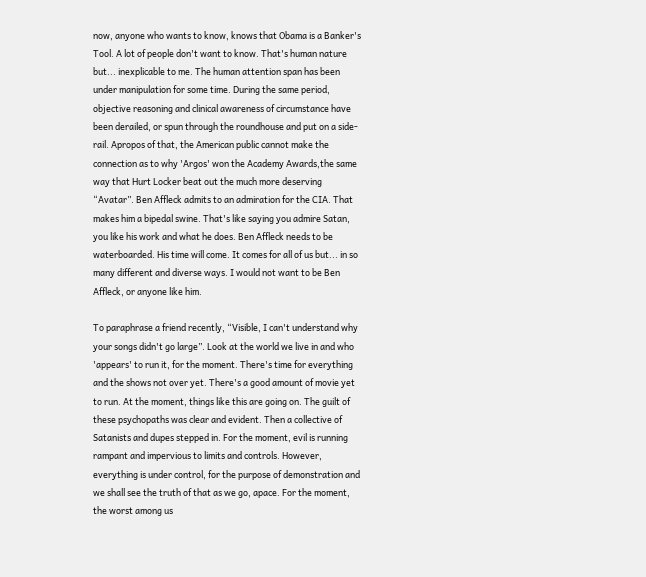now, anyone who wants to know, knows that Obama is a Banker's Tool. A lot of people don't want to know. That's human nature but... inexplicable to me. The human attention span has been under manipulation for some time. During the same period, objective reasoning and clinical awareness of circumstance have been derailed, or spun through the roundhouse and put on a side-rail. Apropos of that, the American public cannot make the connection as to why 'Argos' won the Academy Awards,the same way that Hurt Locker beat out the much more deserving “Avatar”. Ben Affleck admits to an admiration for the CIA. That makes him a bipedal swine. That's like saying you admire Satan, you like his work and what he does. Ben Affleck needs to be waterboarded. His time will come. It comes for all of us but... in so many different and diverse ways. I would not want to be Ben Affleck, or anyone like him.

To paraphrase a friend recently, “Visible, I can't understand why your songs didn't go large”. Look at the world we live in and who 'appears' to run it, for the moment. There's time for everything and the shows not over yet. There's a good amount of movie yet to run. At the moment, things like this are going on. The guilt of these psychopaths was clear and evident. Then a collective of Satanists and dupes stepped in. For the moment, evil is running rampant and impervious to limits and controls. However, everything is under control, for the purpose of demonstration and we shall see the truth of that as we go, apace. For the moment, the worst among us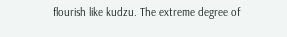flourish like kudzu. The extreme degree of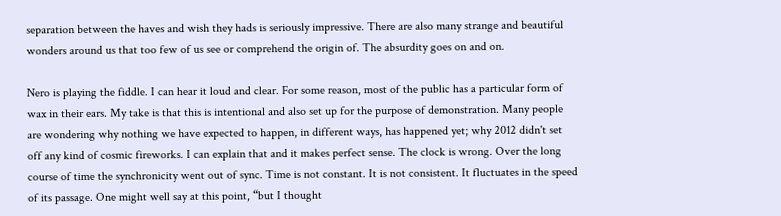separation between the haves and wish they hads is seriously impressive. There are also many strange and beautiful wonders around us that too few of us see or comprehend the origin of. The absurdity goes on and on.

Nero is playing the fiddle. I can hear it loud and clear. For some reason, most of the public has a particular form of wax in their ears. My take is that this is intentional and also set up for the purpose of demonstration. Many people are wondering why nothing we have expected to happen, in different ways, has happened yet; why 2012 didn't set off any kind of cosmic fireworks. I can explain that and it makes perfect sense. The clock is wrong. Over the long course of time the synchronicity went out of sync. Time is not constant. It is not consistent. It fluctuates in the speed of its passage. One might well say at this point, “but I thought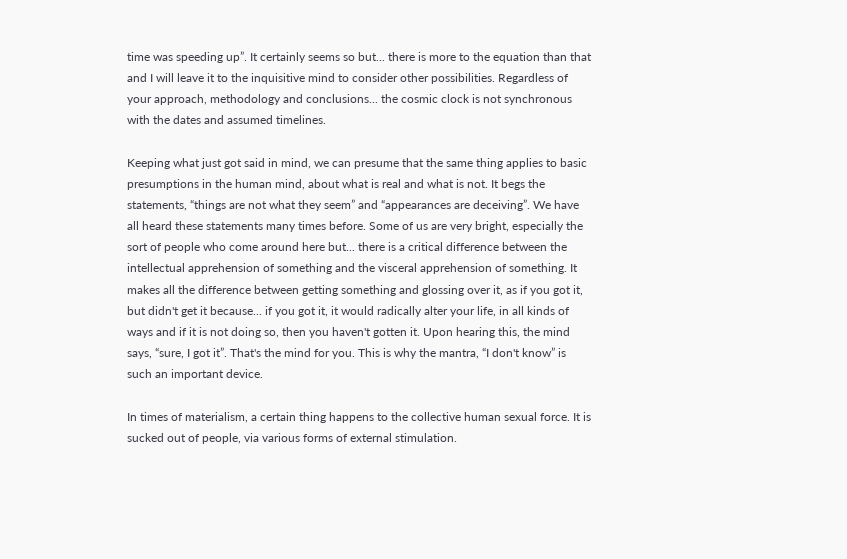time was speeding up”. It certainly seems so but... there is more to the equation than that and I will leave it to the inquisitive mind to consider other possibilities. Regardless of your approach, methodology and conclusions... the cosmic clock is not synchronous with the dates and assumed timelines.

Keeping what just got said in mind, we can presume that the same thing applies to basic presumptions in the human mind, about what is real and what is not. It begs the statements, “things are not what they seem” and “appearances are deceiving”. We have all heard these statements many times before. Some of us are very bright, especially the sort of people who come around here but... there is a critical difference between the intellectual apprehension of something and the visceral apprehension of something. It makes all the difference between getting something and glossing over it, as if you got it, but didn't get it because... if you got it, it would radically alter your life, in all kinds of ways and if it is not doing so, then you haven't gotten it. Upon hearing this, the mind says, “sure, I got it”. That's the mind for you. This is why the mantra, “I don't know” is such an important device.

In times of materialism, a certain thing happens to the collective human sexual force. It is sucked out of people, via various forms of external stimulation.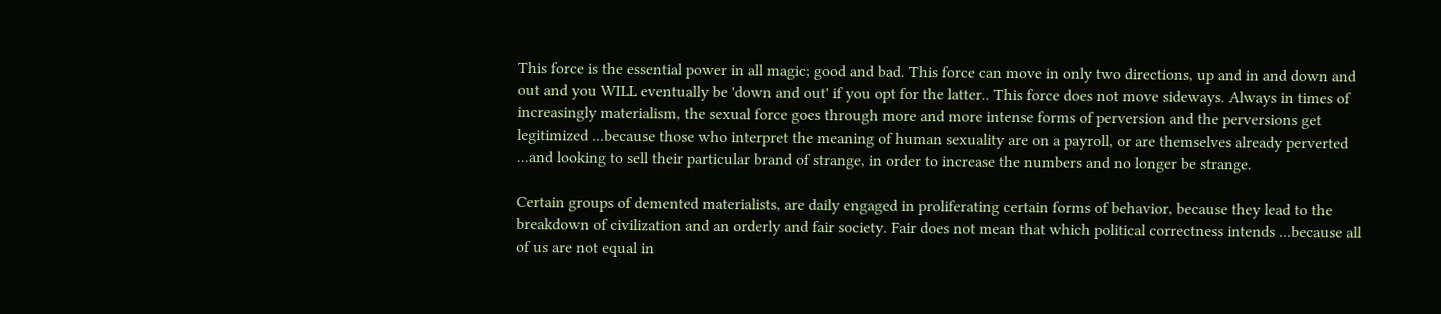This force is the essential power in all magic; good and bad. This force can move in only two directions, up and in and down and out and you WILL eventually be 'down and out' if you opt for the latter.. This force does not move sideways. Always in times of increasingly materialism, the sexual force goes through more and more intense forms of perversion and the perversions get legitimized ...because those who interpret the meaning of human sexuality are on a payroll, or are themselves already perverted ...and looking to sell their particular brand of strange, in order to increase the numbers and no longer be strange.

Certain groups of demented materialists, are daily engaged in proliferating certain forms of behavior, because they lead to the breakdown of civilization and an orderly and fair society. Fair does not mean that which political correctness intends ...because all of us are not equal in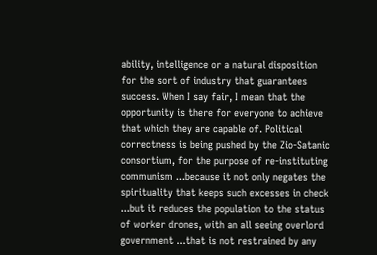ability, intelligence or a natural disposition for the sort of industry that guarantees success. When I say fair, I mean that the opportunity is there for everyone to achieve that which they are capable of. Political correctness is being pushed by the Zio-Satanic consortium, for the purpose of re-instituting communism ...because it not only negates the spirituality that keeps such excesses in check ...but it reduces the population to the status of worker drones, with an all seeing overlord government ...that is not restrained by any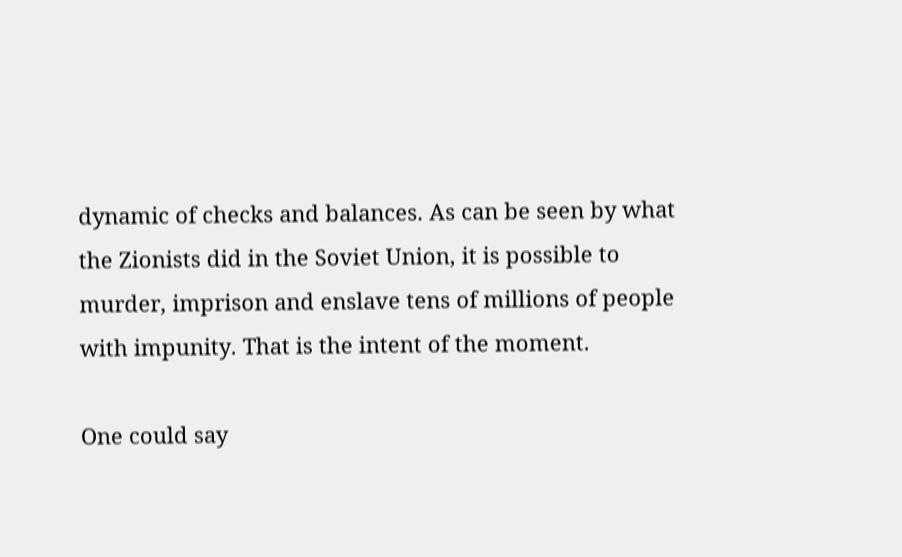dynamic of checks and balances. As can be seen by what the Zionists did in the Soviet Union, it is possible to murder, imprison and enslave tens of millions of people with impunity. That is the intent of the moment.

One could say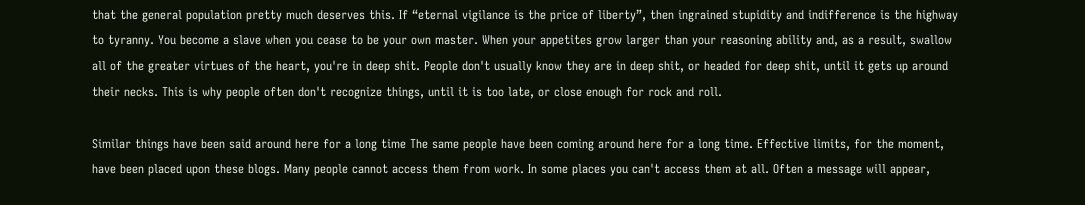that the general population pretty much deserves this. If “eternal vigilance is the price of liberty”, then ingrained stupidity and indifference is the highway to tyranny. You become a slave when you cease to be your own master. When your appetites grow larger than your reasoning ability and, as a result, swallow all of the greater virtues of the heart, you're in deep shit. People don't usually know they are in deep shit, or headed for deep shit, until it gets up around their necks. This is why people often don't recognize things, until it is too late, or close enough for rock and roll.

Similar things have been said around here for a long time The same people have been coming around here for a long time. Effective limits, for the moment, have been placed upon these blogs. Many people cannot access them from work. In some places you can't access them at all. Often a message will appear,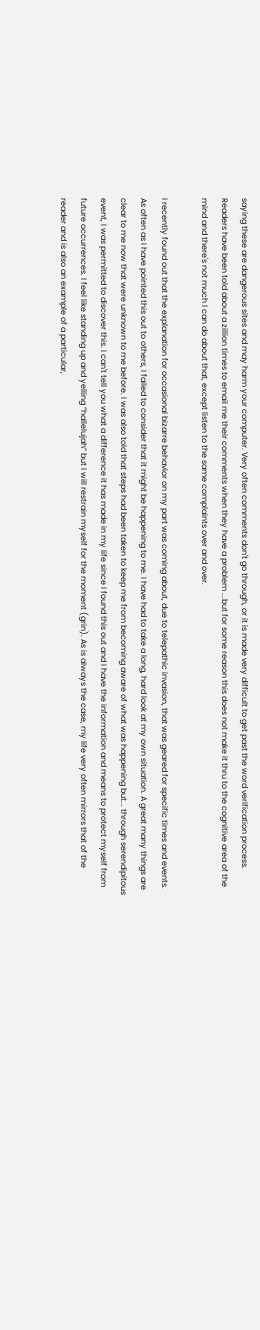saying these are dangerous sites and may harm your computer. Very often comments don't go through, or it is made very difficult to get past the word verification process. Readers have been told about a zillion times to email me their comments when they have a problem ...but for some reason this does not make it thru to the cognitive area of the mind and there's not much I can do about that, except listen to the same complaints over and over.

I recently found out that the explanation for occasional bizarre behavior on my part was coming about, due to telepathic invasion, that was geared for specific times and events. As often as I have pointed this out to others, I failed to consider that it might be happening to me. I have had to take a long, hard look at my own situation. A great many things are clear to me now that were unknown to me before. I was also told that steps had been taken to keep me from becoming aware of what was happening but... through serendipitous event, I was permitted to discover this. I can't tell you what a difference it has made in my life since I found this out and I have the information and means to protect myself from future occurrences. I feel like standing up and yelling “hallelujah” but I will restrain myself for the moment (grin). As is always the case, my life very often mirrors that of the reader and is also an example of a particular,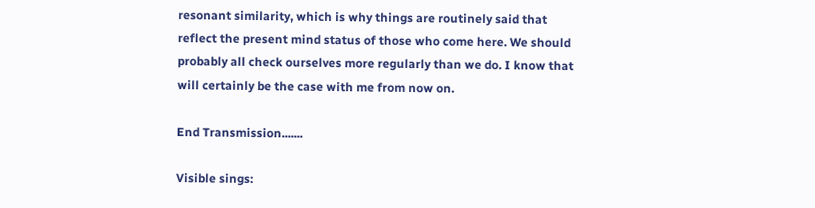resonant similarity, which is why things are routinely said that reflect the present mind status of those who come here. We should probably all check ourselves more regularly than we do. I know that will certainly be the case with me from now on.

End Transmission.......

Visible sings: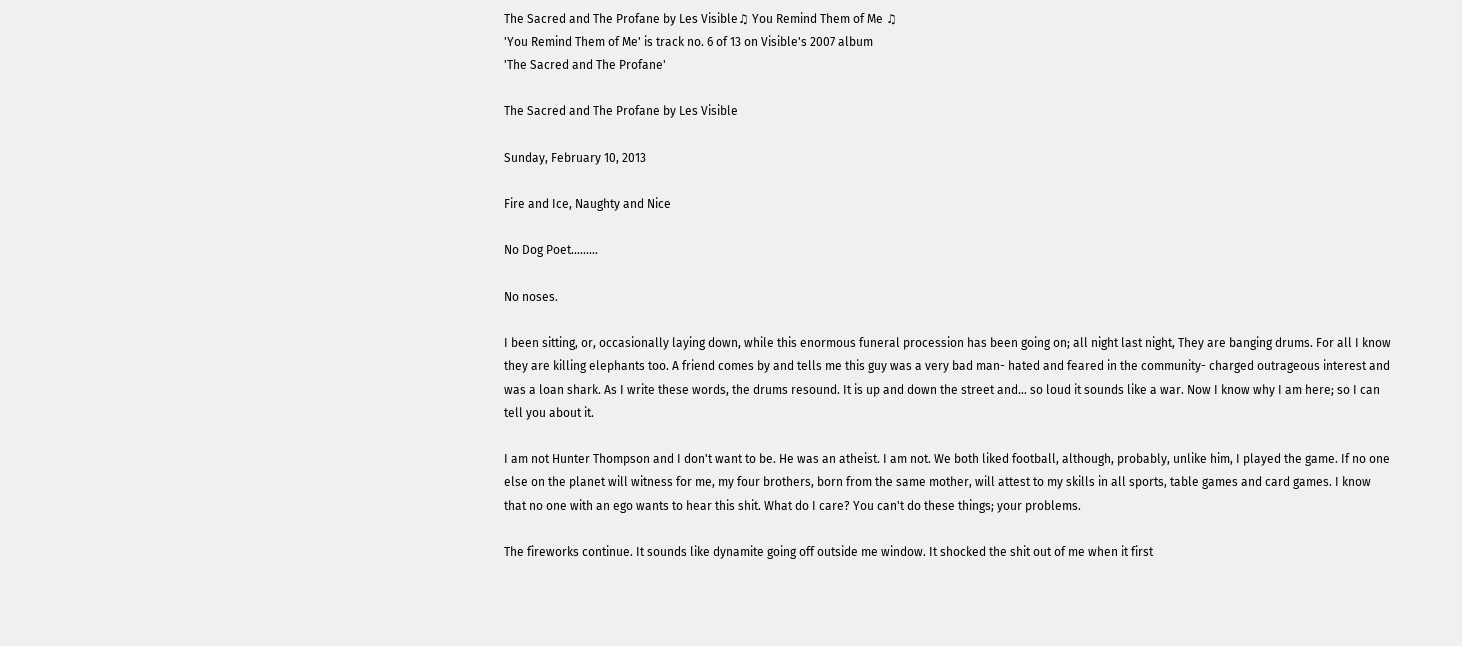The Sacred and The Profane by Les Visible♫ You Remind Them of Me ♫
'You Remind Them of Me' is track no. 6 of 13 on Visible's 2007 album
'The Sacred and The Profane'

The Sacred and The Profane by Les Visible

Sunday, February 10, 2013

Fire and Ice, Naughty and Nice

No Dog Poet.........

No noses.

I been sitting, or, occasionally laying down, while this enormous funeral procession has been going on; all night last night, They are banging drums. For all I know they are killing elephants too. A friend comes by and tells me this guy was a very bad man- hated and feared in the community- charged outrageous interest and was a loan shark. As I write these words, the drums resound. It is up and down the street and... so loud it sounds like a war. Now I know why I am here; so I can tell you about it.

I am not Hunter Thompson and I don't want to be. He was an atheist. I am not. We both liked football, although, probably, unlike him, I played the game. If no one else on the planet will witness for me, my four brothers, born from the same mother, will attest to my skills in all sports, table games and card games. I know that no one with an ego wants to hear this shit. What do I care? You can't do these things; your problems.

The fireworks continue. It sounds like dynamite going off outside me window. It shocked the shit out of me when it first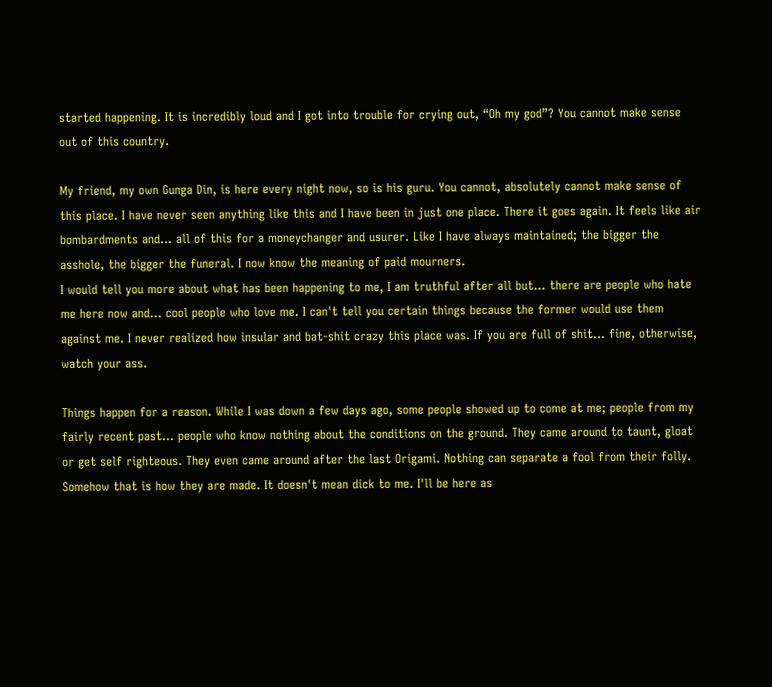started happening. It is incredibly loud and I got into trouble for crying out, “Oh my god”? You cannot make sense out of this country.

My friend, my own Gunga Din, is here every night now, so is his guru. You cannot, absolutely cannot make sense of this place. I have never seen anything like this and I have been in just one place. There it goes again. It feels like air bombardments and... all of this for a moneychanger and usurer. Like I have always maintained; the bigger the asshole, the bigger the funeral. I now know the meaning of paid mourners.
I would tell you more about what has been happening to me, I am truthful after all but... there are people who hate me here now and... cool people who love me. I can't tell you certain things because the former would use them against me. I never realized how insular and bat-shit crazy this place was. If you are full of shit... fine, otherwise, watch your ass.

Things happen for a reason. While I was down a few days ago, some people showed up to come at me; people from my fairly recent past... people who know nothing about the conditions on the ground. They came around to taunt, gloat or get self righteous. They even came around after the last Origami. Nothing can separate a fool from their folly. Somehow that is how they are made. It doesn't mean dick to me. I'll be here as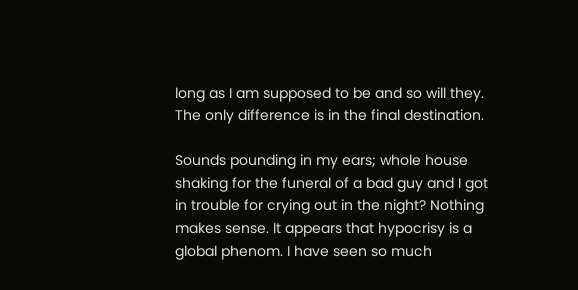long as I am supposed to be and so will they. The only difference is in the final destination.

Sounds pounding in my ears; whole house shaking for the funeral of a bad guy and I got in trouble for crying out in the night? Nothing makes sense. It appears that hypocrisy is a global phenom. I have seen so much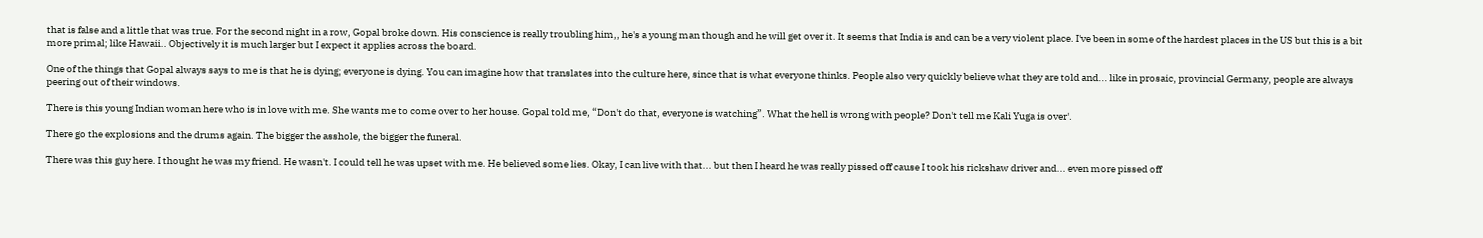that is false and a little that was true. For the second night in a row, Gopal broke down. His conscience is really troubling him,, he's a young man though and he will get over it. It seems that India is and can be a very violent place. I've been in some of the hardest places in the US but this is a bit more primal; like Hawaii.. Objectively it is much larger but I expect it applies across the board.

One of the things that Gopal always says to me is that he is dying; everyone is dying. You can imagine how that translates into the culture here, since that is what everyone thinks. People also very quickly believe what they are told and... like in prosaic, provincial Germany, people are always peering out of their windows.

There is this young Indian woman here who is in love with me. She wants me to come over to her house. Gopal told me, “Don't do that, everyone is watching”. What the hell is wrong with people? Don't tell me Kali Yuga is over'.

There go the explosions and the drums again. The bigger the asshole, the bigger the funeral.

There was this guy here. I thought he was my friend. He wasn't. I could tell he was upset with me. He believed some lies. Okay, I can live with that... but then I heard he was really pissed off cause I took his rickshaw driver and... even more pissed off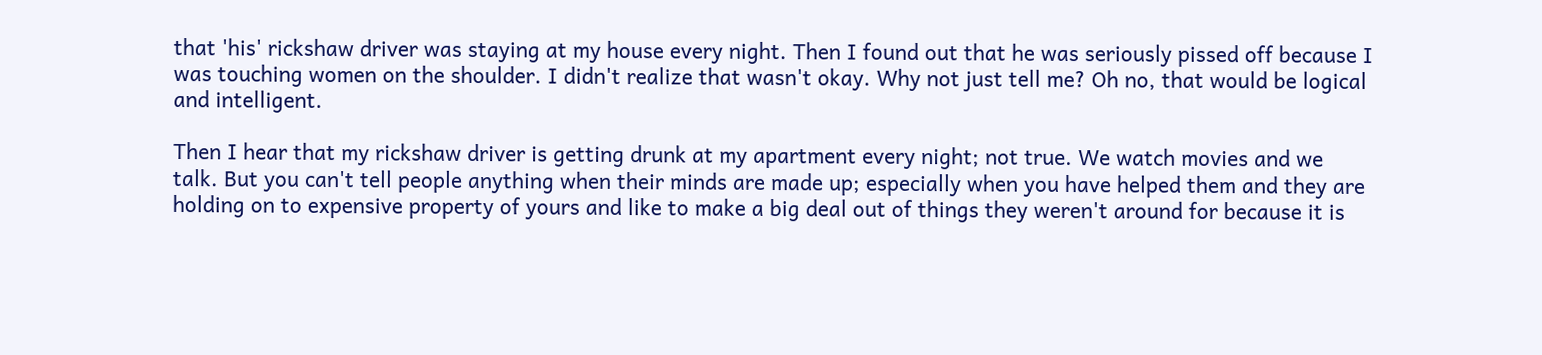that 'his' rickshaw driver was staying at my house every night. Then I found out that he was seriously pissed off because I was touching women on the shoulder. I didn't realize that wasn't okay. Why not just tell me? Oh no, that would be logical and intelligent.

Then I hear that my rickshaw driver is getting drunk at my apartment every night; not true. We watch movies and we talk. But you can't tell people anything when their minds are made up; especially when you have helped them and they are holding on to expensive property of yours and like to make a big deal out of things they weren't around for because it is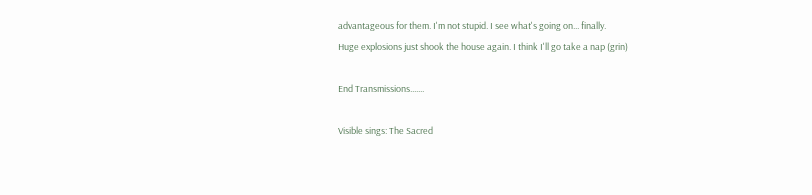advantageous for them. I'm not stupid. I see what's going on... finally.
Huge explosions just shook the house again. I think I'll go take a nap (grin)

End Transmissions.......

Visible sings: The Sacred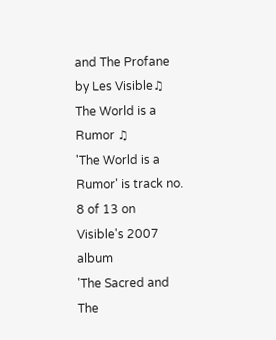and The Profane by Les Visible♫ The World is a Rumor ♫
'The World is a Rumor' is track no. 8 of 13 on Visible's 2007 album
'The Sacred and The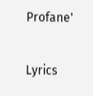Profane'

Lyrics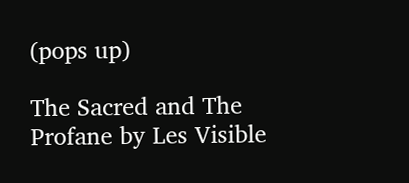(pops up)

The Sacred and The Profane by Les Visible